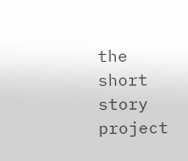the short story project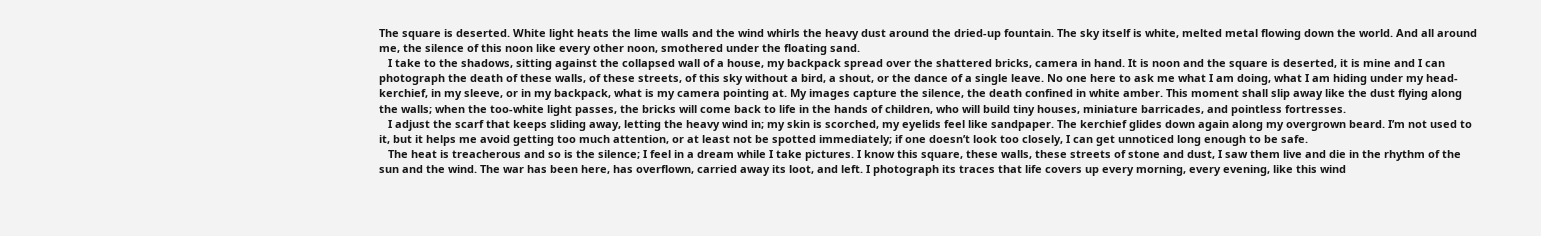The square is deserted. White light heats the lime walls and the wind whirls the heavy dust around the dried-up fountain. The sky itself is white, melted metal flowing down the world. And all around me, the silence of this noon like every other noon, smothered under the floating sand.
   I take to the shadows, sitting against the collapsed wall of a house, my backpack spread over the shattered bricks, camera in hand. It is noon and the square is deserted, it is mine and I can photograph the death of these walls, of these streets, of this sky without a bird, a shout, or the dance of a single leave. No one here to ask me what I am doing, what I am hiding under my head-kerchief, in my sleeve, or in my backpack, what is my camera pointing at. My images capture the silence, the death confined in white amber. This moment shall slip away like the dust flying along the walls; when the too-white light passes, the bricks will come back to life in the hands of children, who will build tiny houses, miniature barricades, and pointless fortresses.
   I adjust the scarf that keeps sliding away, letting the heavy wind in; my skin is scorched, my eyelids feel like sandpaper. The kerchief glides down again along my overgrown beard. I’m not used to it, but it helps me avoid getting too much attention, or at least not be spotted immediately; if one doesn’t look too closely, I can get unnoticed long enough to be safe.
   The heat is treacherous and so is the silence; I feel in a dream while I take pictures. I know this square, these walls, these streets of stone and dust, I saw them live and die in the rhythm of the sun and the wind. The war has been here, has overflown, carried away its loot, and left. I photograph its traces that life covers up every morning, every evening, like this wind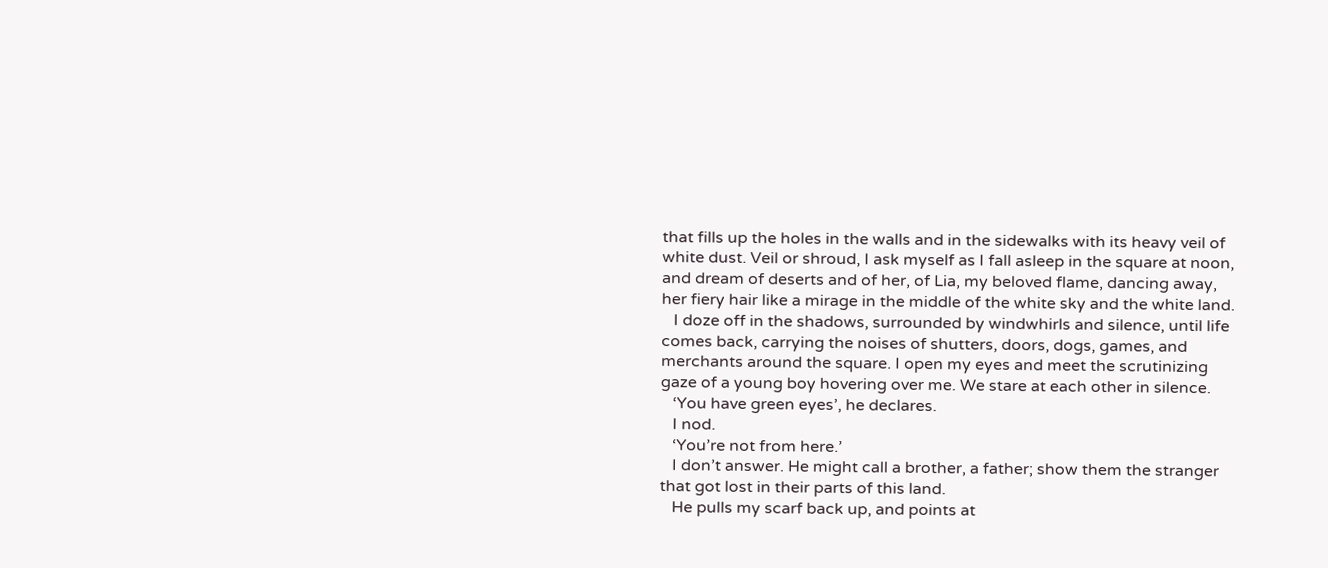that fills up the holes in the walls and in the sidewalks with its heavy veil of white dust. Veil or shroud, I ask myself as I fall asleep in the square at noon, and dream of deserts and of her, of Lia, my beloved flame, dancing away, her fiery hair like a mirage in the middle of the white sky and the white land.
   I doze off in the shadows, surrounded by windwhirls and silence, until life comes back, carrying the noises of shutters, doors, dogs, games, and merchants around the square. I open my eyes and meet the scrutinizing gaze of a young boy hovering over me. We stare at each other in silence.
   ‘You have green eyes’, he declares.
   I nod.
   ‘You’re not from here.’
   I don’t answer. He might call a brother, a father; show them the stranger that got lost in their parts of this land.
   He pulls my scarf back up, and points at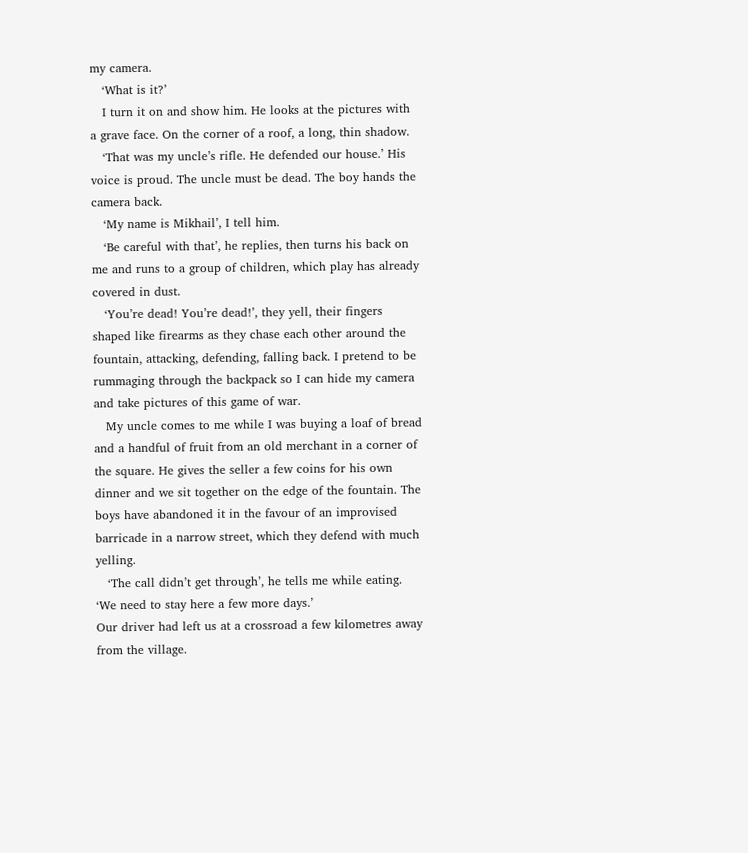my camera.
   ‘What is it?’
   I turn it on and show him. He looks at the pictures with a grave face. On the corner of a roof, a long, thin shadow.
   ‘That was my uncle’s rifle. He defended our house.’ His voice is proud. The uncle must be dead. The boy hands the camera back.
   ‘My name is Mikhail’, I tell him.
   ‘Be careful with that’, he replies, then turns his back on me and runs to a group of children, which play has already covered in dust.
   ‘You’re dead! You’re dead!’, they yell, their fingers shaped like firearms as they chase each other around the fountain, attacking, defending, falling back. I pretend to be rummaging through the backpack so I can hide my camera and take pictures of this game of war.
   My uncle comes to me while I was buying a loaf of bread and a handful of fruit from an old merchant in a corner of the square. He gives the seller a few coins for his own dinner and we sit together on the edge of the fountain. The boys have abandoned it in the favour of an improvised barricade in a narrow street, which they defend with much yelling.
   ‘The call didn’t get through’, he tells me while eating. ‘We need to stay here a few more days.’
Our driver had left us at a crossroad a few kilometres away from the village.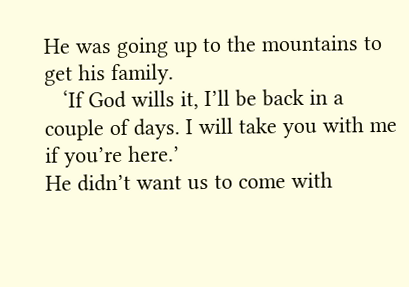He was going up to the mountains to get his family.
   ‘If God wills it, I’ll be back in a couple of days. I will take you with me if you’re here.’
He didn’t want us to come with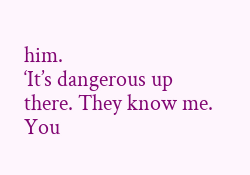him.
‘It’s dangerous up there. They know me. You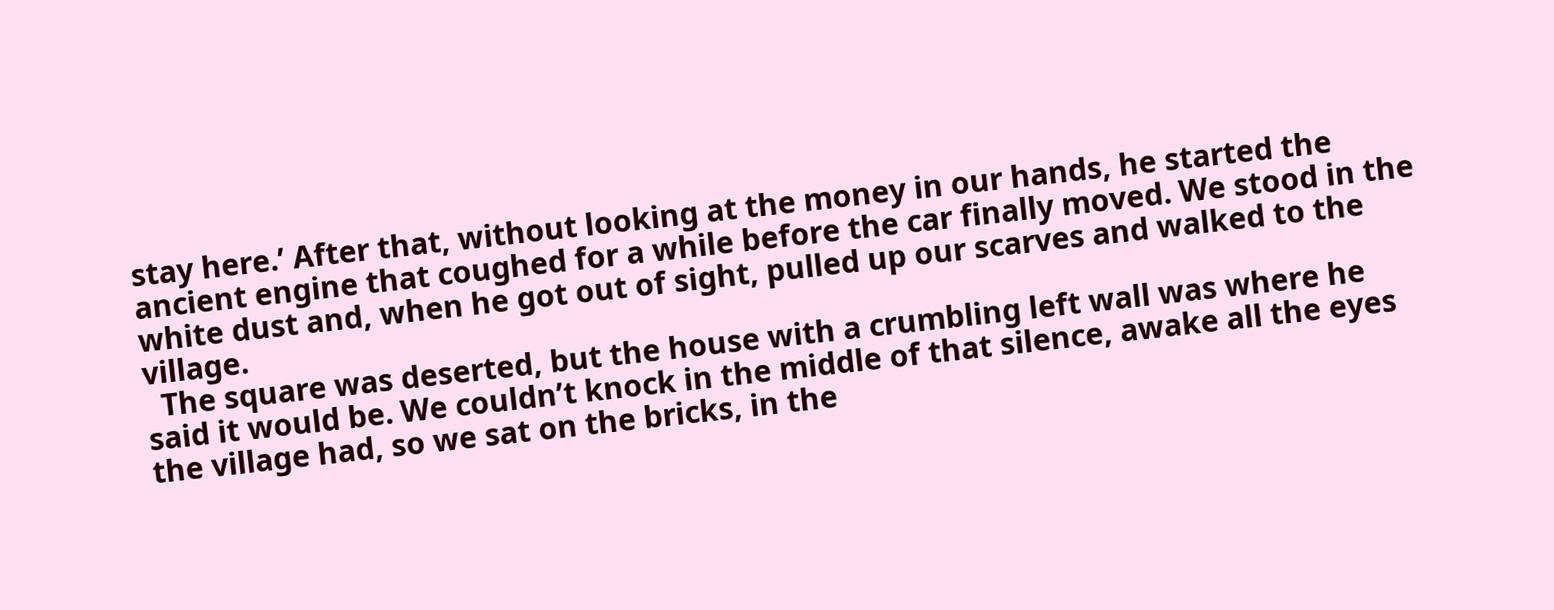stay here.’ After that, without looking at the money in our hands, he started the ancient engine that coughed for a while before the car finally moved. We stood in the white dust and, when he got out of sight, pulled up our scarves and walked to the village.
  The square was deserted, but the house with a crumbling left wall was where he said it would be. We couldn’t knock in the middle of that silence, awake all the eyes the village had, so we sat on the bricks, in the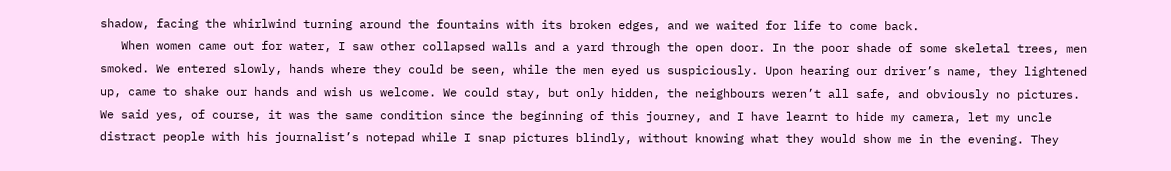shadow, facing the whirlwind turning around the fountains with its broken edges, and we waited for life to come back.
   When women came out for water, I saw other collapsed walls and a yard through the open door. In the poor shade of some skeletal trees, men smoked. We entered slowly, hands where they could be seen, while the men eyed us suspiciously. Upon hearing our driver’s name, they lightened up, came to shake our hands and wish us welcome. We could stay, but only hidden, the neighbours weren’t all safe, and obviously no pictures. We said yes, of course, it was the same condition since the beginning of this journey, and I have learnt to hide my camera, let my uncle distract people with his journalist’s notepad while I snap pictures blindly, without knowing what they would show me in the evening. They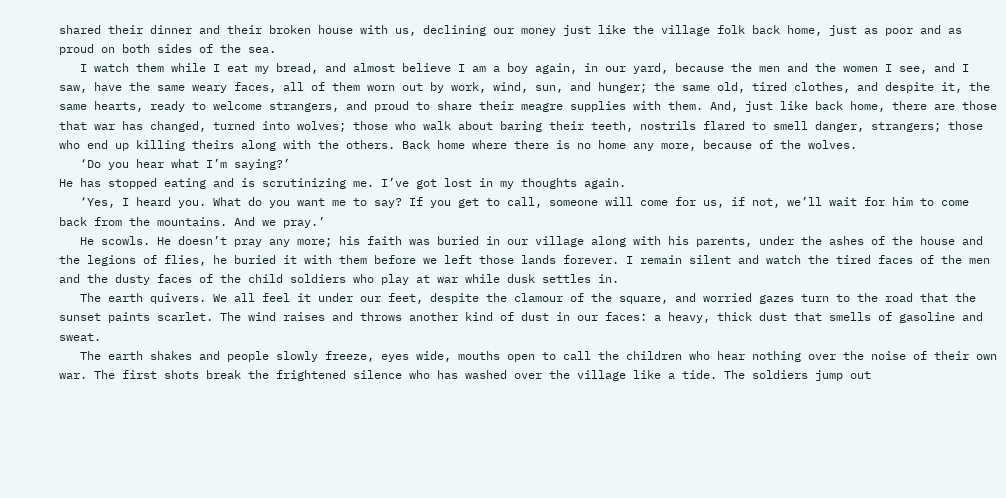shared their dinner and their broken house with us, declining our money just like the village folk back home, just as poor and as proud on both sides of the sea.
   I watch them while I eat my bread, and almost believe I am a boy again, in our yard, because the men and the women I see, and I saw, have the same weary faces, all of them worn out by work, wind, sun, and hunger; the same old, tired clothes, and despite it, the same hearts, ready to welcome strangers, and proud to share their meagre supplies with them. And, just like back home, there are those that war has changed, turned into wolves; those who walk about baring their teeth, nostrils flared to smell danger, strangers; those who end up killing theirs along with the others. Back home where there is no home any more, because of the wolves.
   ‘Do you hear what I’m saying?’
He has stopped eating and is scrutinizing me. I’ve got lost in my thoughts again.
   ‘Yes, I heard you. What do you want me to say? If you get to call, someone will come for us, if not, we’ll wait for him to come back from the mountains. And we pray.’
   He scowls. He doesn’t pray any more; his faith was buried in our village along with his parents, under the ashes of the house and the legions of flies, he buried it with them before we left those lands forever. I remain silent and watch the tired faces of the men and the dusty faces of the child soldiers who play at war while dusk settles in.
   The earth quivers. We all feel it under our feet, despite the clamour of the square, and worried gazes turn to the road that the sunset paints scarlet. The wind raises and throws another kind of dust in our faces: a heavy, thick dust that smells of gasoline and sweat.
   The earth shakes and people slowly freeze, eyes wide, mouths open to call the children who hear nothing over the noise of their own war. The first shots break the frightened silence who has washed over the village like a tide. The soldiers jump out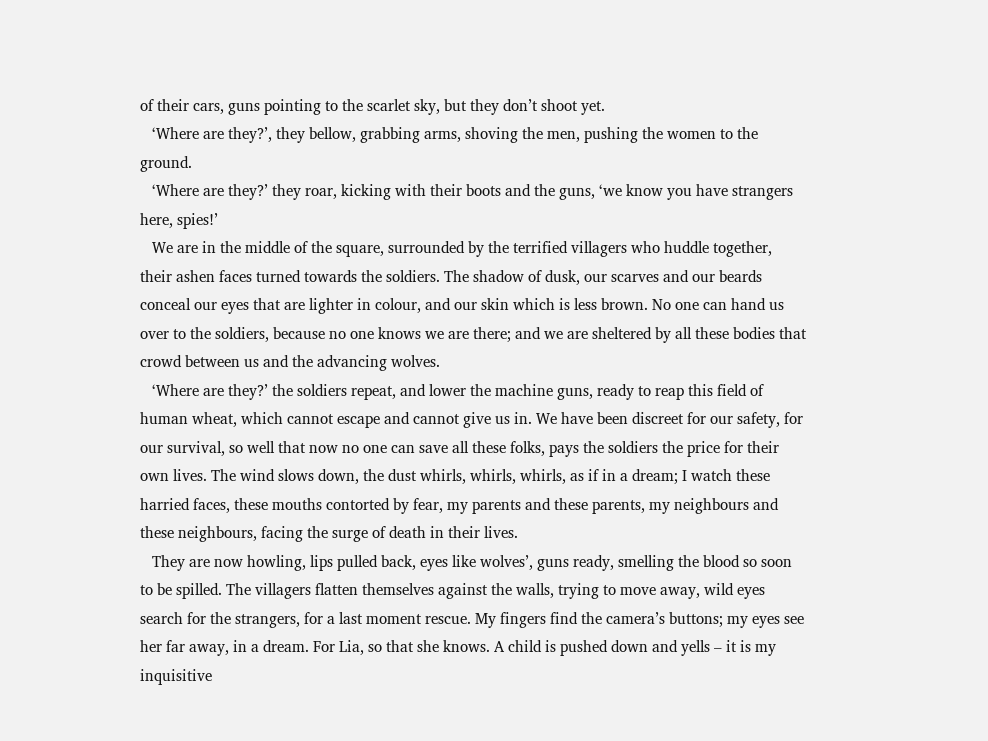of their cars, guns pointing to the scarlet sky, but they don’t shoot yet.
   ‘Where are they?’, they bellow, grabbing arms, shoving the men, pushing the women to the ground.
   ‘Where are they?’ they roar, kicking with their boots and the guns, ‘we know you have strangers here, spies!’
   We are in the middle of the square, surrounded by the terrified villagers who huddle together, their ashen faces turned towards the soldiers. The shadow of dusk, our scarves and our beards conceal our eyes that are lighter in colour, and our skin which is less brown. No one can hand us over to the soldiers, because no one knows we are there; and we are sheltered by all these bodies that crowd between us and the advancing wolves.
   ‘Where are they?’ the soldiers repeat, and lower the machine guns, ready to reap this field of human wheat, which cannot escape and cannot give us in. We have been discreet for our safety, for our survival, so well that now no one can save all these folks, pays the soldiers the price for their own lives. The wind slows down, the dust whirls, whirls, whirls, as if in a dream; I watch these harried faces, these mouths contorted by fear, my parents and these parents, my neighbours and these neighbours, facing the surge of death in their lives.
   They are now howling, lips pulled back, eyes like wolves’, guns ready, smelling the blood so soon to be spilled. The villagers flatten themselves against the walls, trying to move away, wild eyes search for the strangers, for a last moment rescue. My fingers find the camera’s buttons; my eyes see her far away, in a dream. For Lia, so that she knows. A child is pushed down and yells – it is my inquisitive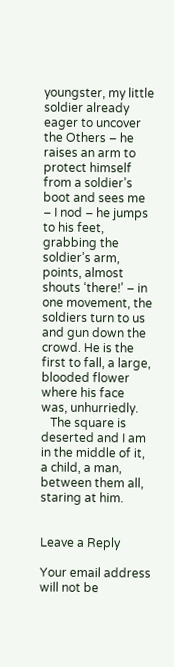youngster, my little soldier already eager to uncover the Others – he raises an arm to protect himself from a soldier’s boot and sees me – I nod – he jumps to his feet, grabbing the soldier’s arm, points, almost shouts ‘there!’ – in one movement, the soldiers turn to us and gun down the crowd. He is the first to fall, a large, blooded flower where his face was, unhurriedly.
   The square is deserted and I am in the middle of it, a child, a man, between them all, staring at him.


Leave a Reply

Your email address will not be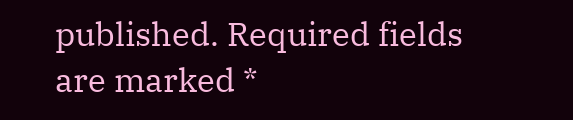published. Required fields are marked *